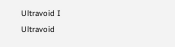Ultravoid I
Ultravoid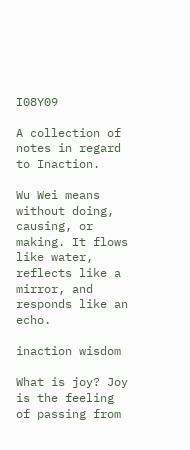I08Y09

A collection of notes in regard to Inaction.

Wu Wei means without doing, causing, or making. It flows like water, reflects like a mirror, and responds like an echo.

inaction wisdom

What is joy? Joy is the feeling of passing from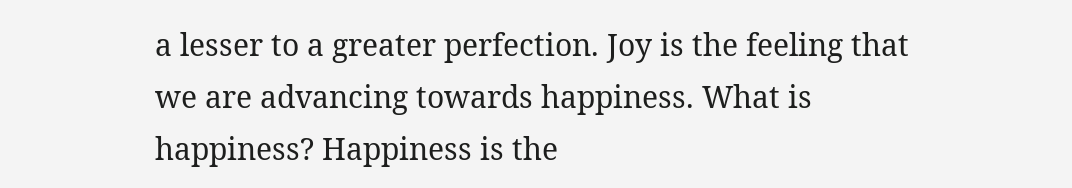a lesser to a greater perfection. Joy is the feeling that we are advancing towards happiness. What is happiness? Happiness is the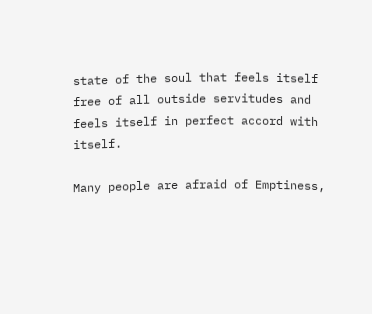state of the soul that feels itself free of all outside servitudes and feels itself in perfect accord with itself.

Many people are afraid of Emptiness,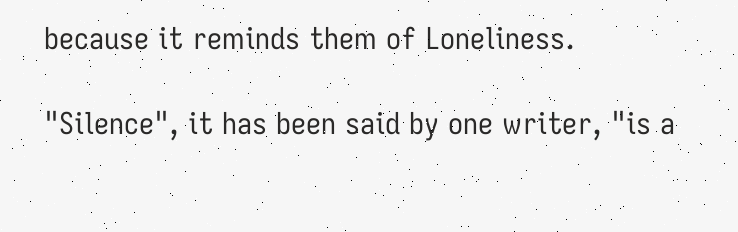because it reminds them of Loneliness.

"Silence", it has been said by one writer, "is a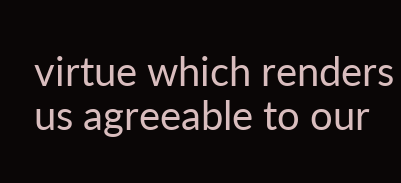virtue which renders us agreeable to our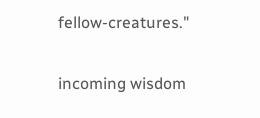fellow-creatures."

incoming wisdom